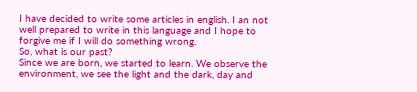I have decided to write some articles in english. I an not well prepared to write in this language and I hope to forgive me if I will do something wrong.
So, what is our past?
Since we are born, we started to learn. We observe the environment, we see the light and the dark, day and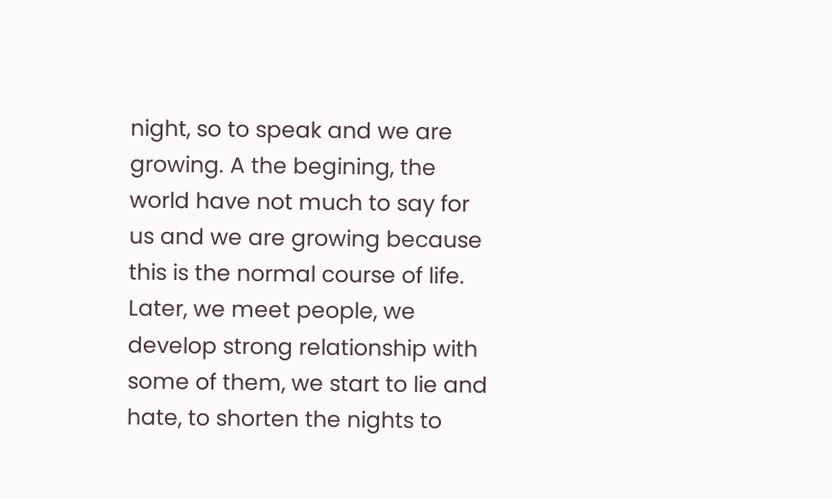night, so to speak and we are growing. A the begining, the world have not much to say for us and we are growing because this is the normal course of life.
Later, we meet people, we develop strong relationship with some of them, we start to lie and hate, to shorten the nights to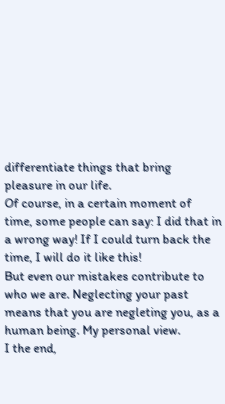differentiate things that bring pleasure in our life.
Of course, in a certain moment of time, some people can say: I did that in a wrong way! If I could turn back the time, I will do it like this!
But even our mistakes contribute to who we are. Neglecting your past means that you are negleting you, as a human being. My personal view.
I the end,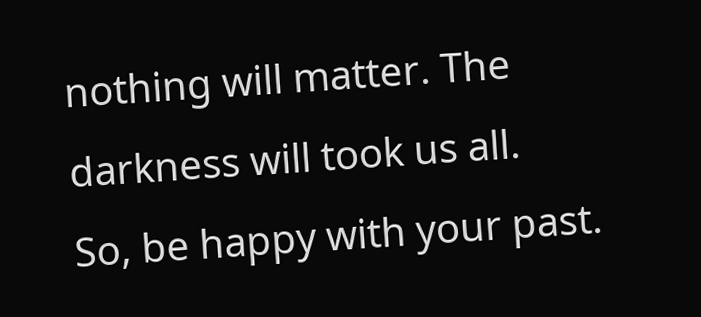nothing will matter. The darkness will took us all.
So, be happy with your past.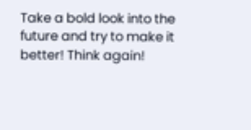Take a bold look into the future and try to make it better! Think again!